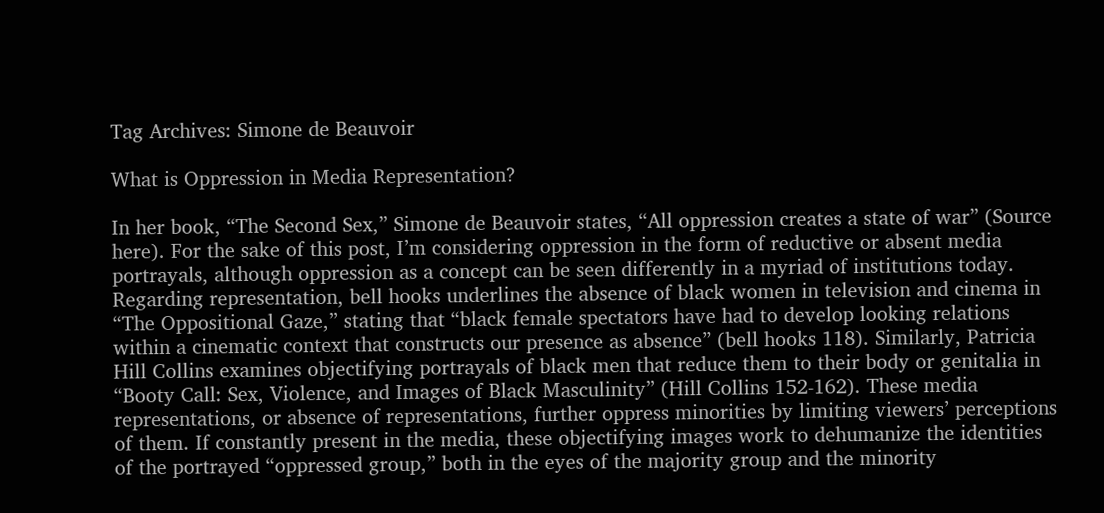Tag Archives: Simone de Beauvoir

What is Oppression in Media Representation?

In her book, “The Second Sex,” Simone de Beauvoir states, “All oppression creates a state of war” (Source here). For the sake of this post, I’m considering oppression in the form of reductive or absent media portrayals, although oppression as a concept can be seen differently in a myriad of institutions today. Regarding representation, bell hooks underlines the absence of black women in television and cinema in “The Oppositional Gaze,” stating that “black female spectators have had to develop looking relations within a cinematic context that constructs our presence as absence” (bell hooks 118). Similarly, Patricia Hill Collins examines objectifying portrayals of black men that reduce them to their body or genitalia in “Booty Call: Sex, Violence, and Images of Black Masculinity” (Hill Collins 152-162). These media representations, or absence of representations, further oppress minorities by limiting viewers’ perceptions of them. If constantly present in the media, these objectifying images work to dehumanize the identities of the portrayed “oppressed group,” both in the eyes of the majority group and the minority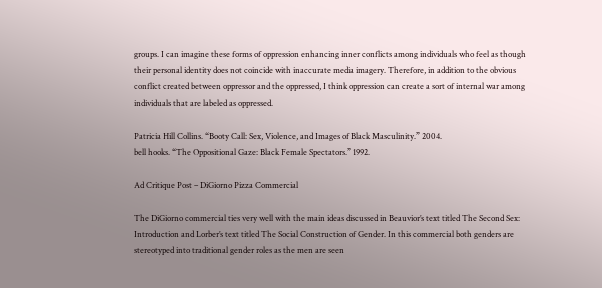groups. I can imagine these forms of oppression enhancing inner conflicts among individuals who feel as though their personal identity does not coincide with inaccurate media imagery. Therefore, in addition to the obvious conflict created between oppressor and the oppressed, I think oppression can create a sort of internal war among individuals that are labeled as oppressed.

Patricia Hill Collins. “Booty Call: Sex, Violence, and Images of Black Masculinity.” 2004.
bell hooks. “The Oppositional Gaze: Black Female Spectators.” 1992.

Ad Critique Post – DiGiorno Pizza Commercial

The DiGiorno commercial ties very well with the main ideas discussed in Beauvior’s text titled The Second Sex: Introduction and Lorber’s text titled The Social Construction of Gender. In this commercial both genders are stereotyped into traditional gender roles as the men are seen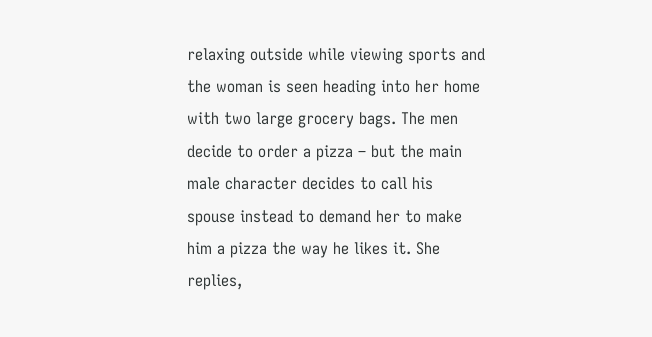relaxing outside while viewing sports and the woman is seen heading into her home with two large grocery bags. The men decide to order a pizza – but the main male character decides to call his spouse instead to demand her to make him a pizza the way he likes it. She replies,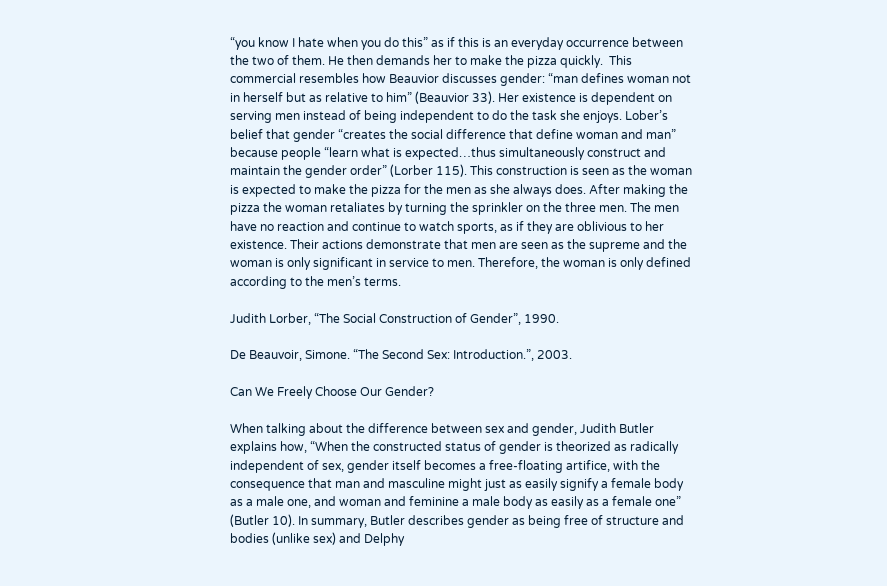“you know I hate when you do this” as if this is an everyday occurrence between the two of them. He then demands her to make the pizza quickly.  This commercial resembles how Beauvior discusses gender: “man defines woman not in herself but as relative to him” (Beauvior 33). Her existence is dependent on serving men instead of being independent to do the task she enjoys. Lober’s belief that gender “creates the social difference that define woman and man” because people “learn what is expected…thus simultaneously construct and maintain the gender order” (Lorber 115). This construction is seen as the woman is expected to make the pizza for the men as she always does. After making the pizza the woman retaliates by turning the sprinkler on the three men. The men have no reaction and continue to watch sports, as if they are oblivious to her existence. Their actions demonstrate that men are seen as the supreme and the woman is only significant in service to men. Therefore, the woman is only defined according to the men’s terms.

Judith Lorber, “The Social Construction of Gender”, 1990.

De Beauvoir, Simone. “The Second Sex: Introduction.”, 2003.

Can We Freely Choose Our Gender?

When talking about the difference between sex and gender, Judith Butler explains how, “When the constructed status of gender is theorized as radically independent of sex, gender itself becomes a free-floating artifice, with the consequence that man and masculine might just as easily signify a female body as a male one, and woman and feminine a male body as easily as a female one” (Butler 10). In summary, Butler describes gender as being free of structure and bodies (unlike sex) and Delphy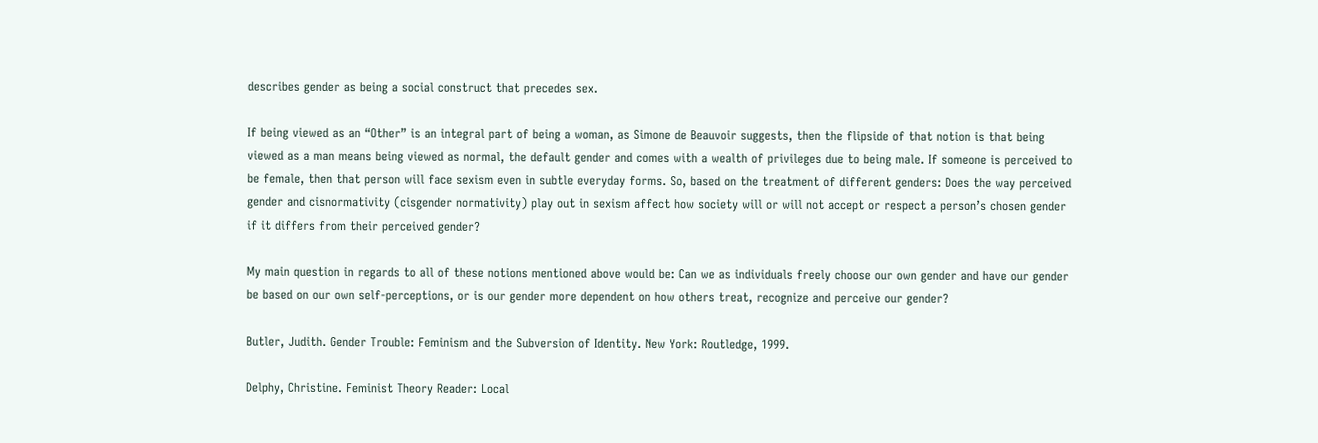describes gender as being a social construct that precedes sex.

If being viewed as an “Other” is an integral part of being a woman, as Simone de Beauvoir suggests, then the flipside of that notion is that being viewed as a man means being viewed as normal, the default gender and comes with a wealth of privileges due to being male. If someone is perceived to be female, then that person will face sexism even in subtle everyday forms. So, based on the treatment of different genders: Does the way perceived gender and cisnormativity (cisgender normativity) play out in sexism affect how society will or will not accept or respect a person’s chosen gender if it differs from their perceived gender?

My main question in regards to all of these notions mentioned above would be: Can we as individuals freely choose our own gender and have our gender be based on our own self-perceptions, or is our gender more dependent on how others treat, recognize and perceive our gender?

Butler, Judith. Gender Trouble: Feminism and the Subversion of Identity. New York: Routledge, 1999.

Delphy, Christine. Feminist Theory Reader: Local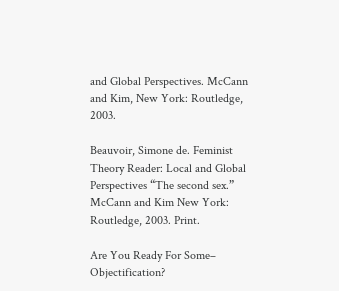and Global Perspectives. McCann and Kim, New York: Routledge, 2003.

Beauvoir, Simone de. Feminist Theory Reader: Local and Global Perspectives “The second sex.” McCann and Kim New York: Routledge, 2003. Print.

Are You Ready For Some– Objectification?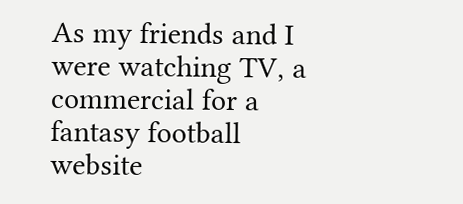As my friends and I were watching TV, a commercial for a fantasy football website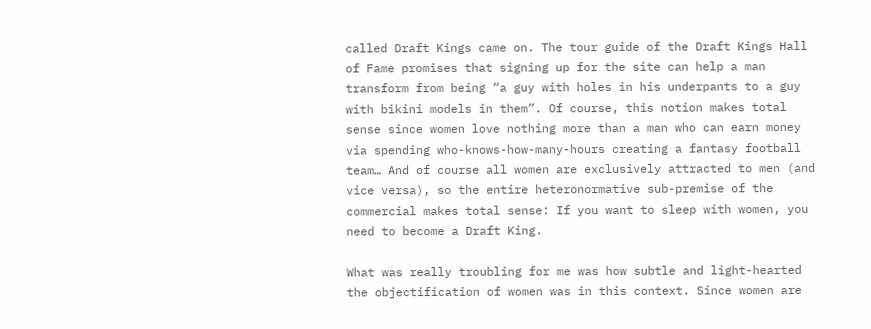called Draft Kings came on. The tour guide of the Draft Kings Hall of Fame promises that signing up for the site can help a man transform from being “a guy with holes in his underpants to a guy with bikini models in them”. Of course, this notion makes total sense since women love nothing more than a man who can earn money via spending who-knows-how-many-hours creating a fantasy football team… And of course all women are exclusively attracted to men (and vice versa), so the entire heteronormative sub-premise of the commercial makes total sense: If you want to sleep with women, you need to become a Draft King.

What was really troubling for me was how subtle and light-hearted the objectification of women was in this context. Since women are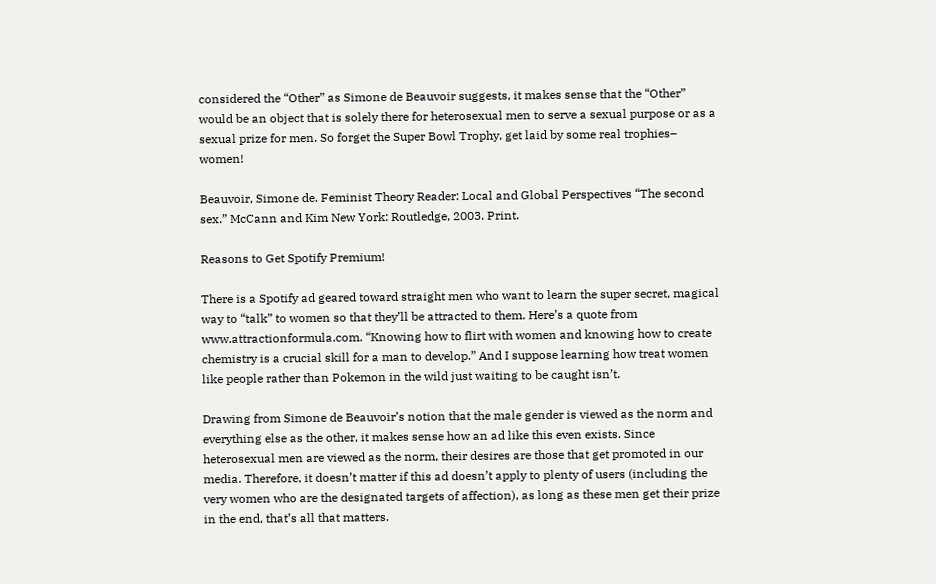considered the “Other” as Simone de Beauvoir suggests, it makes sense that the “Other” would be an object that is solely there for heterosexual men to serve a sexual purpose or as a sexual prize for men. So forget the Super Bowl Trophy, get laid by some real trophies– women!

Beauvoir, Simone de. Feminist Theory Reader: Local and Global Perspectives “The second sex.” McCann and Kim New York: Routledge, 2003. Print.

Reasons to Get Spotify Premium!

There is a Spotify ad geared toward straight men who want to learn the super secret, magical way to “talk” to women so that they’ll be attracted to them. Here’s a quote from www.attractionformula.com. “Knowing how to flirt with women and knowing how to create chemistry is a crucial skill for a man to develop.” And I suppose learning how treat women like people rather than Pokemon in the wild just waiting to be caught isn’t.

Drawing from Simone de Beauvoir’s notion that the male gender is viewed as the norm and everything else as the other, it makes sense how an ad like this even exists. Since heterosexual men are viewed as the norm, their desires are those that get promoted in our media. Therefore, it doesn’t matter if this ad doesn’t apply to plenty of users (including the very women who are the designated targets of affection), as long as these men get their prize in the end, that’s all that matters.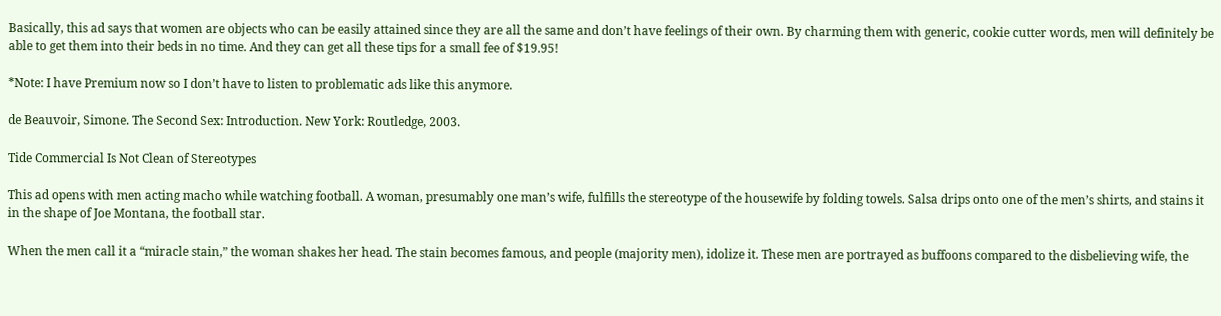Basically, this ad says that women are objects who can be easily attained since they are all the same and don’t have feelings of their own. By charming them with generic, cookie cutter words, men will definitely be able to get them into their beds in no time. And they can get all these tips for a small fee of $19.95!

*Note: I have Premium now so I don’t have to listen to problematic ads like this anymore.

de Beauvoir, Simone. The Second Sex: Introduction. New York: Routledge, 2003.

Tide Commercial Is Not Clean of Stereotypes

This ad opens with men acting macho while watching football. A woman, presumably one man’s wife, fulfills the stereotype of the housewife by folding towels. Salsa drips onto one of the men’s shirts, and stains it in the shape of Joe Montana, the football star.

When the men call it a “miracle stain,” the woman shakes her head. The stain becomes famous, and people (majority men), idolize it. These men are portrayed as buffoons compared to the disbelieving wife, the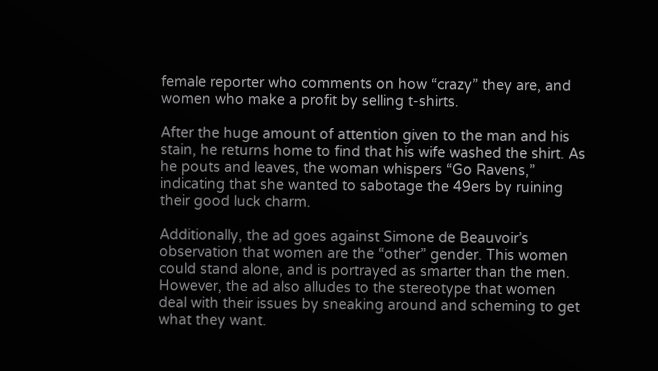female reporter who comments on how “crazy” they are, and women who make a profit by selling t-shirts.

After the huge amount of attention given to the man and his stain, he returns home to find that his wife washed the shirt. As he pouts and leaves, the woman whispers “Go Ravens,” indicating that she wanted to sabotage the 49ers by ruining their good luck charm.

Additionally, the ad goes against Simone de Beauvoir’s observation that women are the “other” gender. This women could stand alone, and is portrayed as smarter than the men. However, the ad also alludes to the stereotype that women deal with their issues by sneaking around and scheming to get what they want.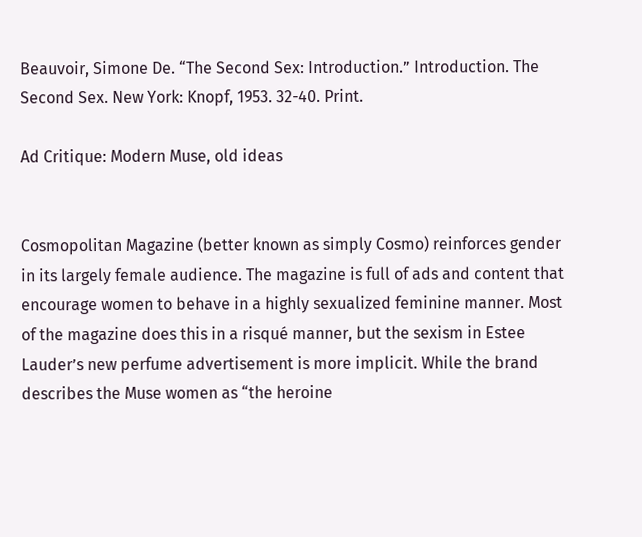Beauvoir, Simone De. “The Second Sex: Introduction.” Introduction. The Second Sex. New York: Knopf, 1953. 32-40. Print.

Ad Critique: Modern Muse, old ideas


Cosmopolitan Magazine (better known as simply Cosmo) reinforces gender in its largely female audience. The magazine is full of ads and content that encourage women to behave in a highly sexualized feminine manner. Most of the magazine does this in a risqué manner, but the sexism in Estee Lauder’s new perfume advertisement is more implicit. While the brand describes the Muse women as “the heroine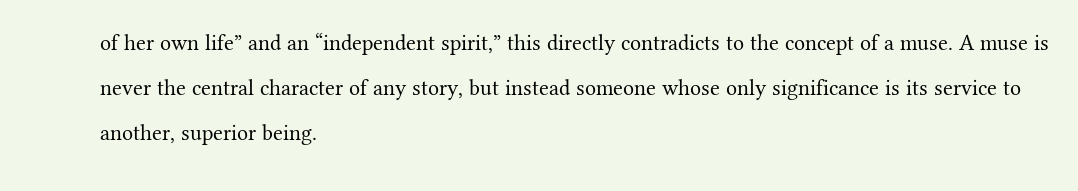of her own life” and an “independent spirit,” this directly contradicts to the concept of a muse. A muse is never the central character of any story, but instead someone whose only significance is its service to another, superior being.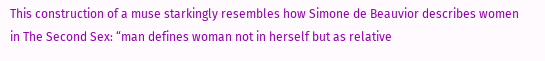This construction of a muse starkingly resembles how Simone de Beauvior describes women in The Second Sex: “man defines woman not in herself but as relative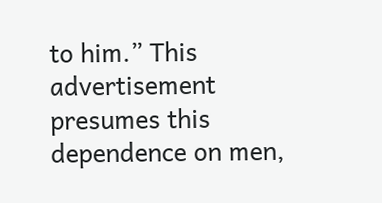to him.” This advertisement presumes this dependence on men,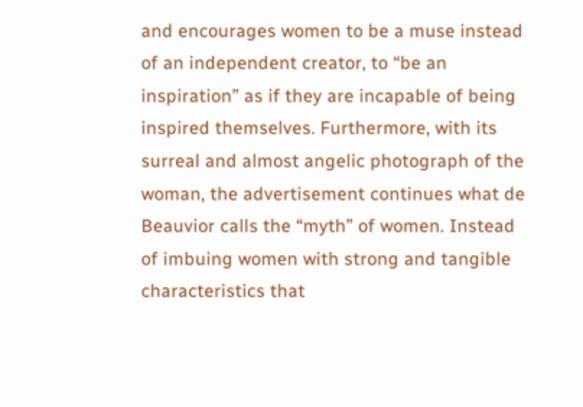and encourages women to be a muse instead of an independent creator, to “be an inspiration” as if they are incapable of being inspired themselves. Furthermore, with its surreal and almost angelic photograph of the woman, the advertisement continues what de Beauvior calls the “myth” of women. Instead of imbuing women with strong and tangible characteristics that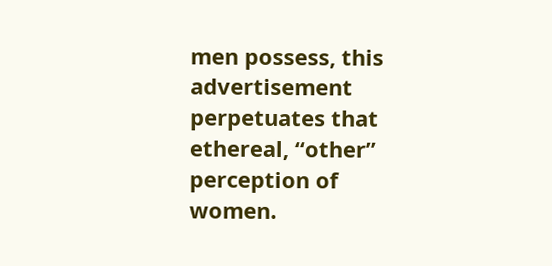men possess, this advertisement perpetuates that ethereal, “other” perception of women.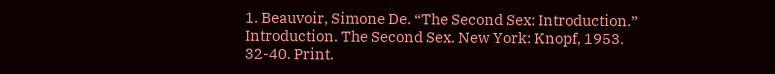1. Beauvoir, Simone De. “The Second Sex: Introduction.” Introduction. The Second Sex. New York: Knopf, 1953. 32-40. Print.